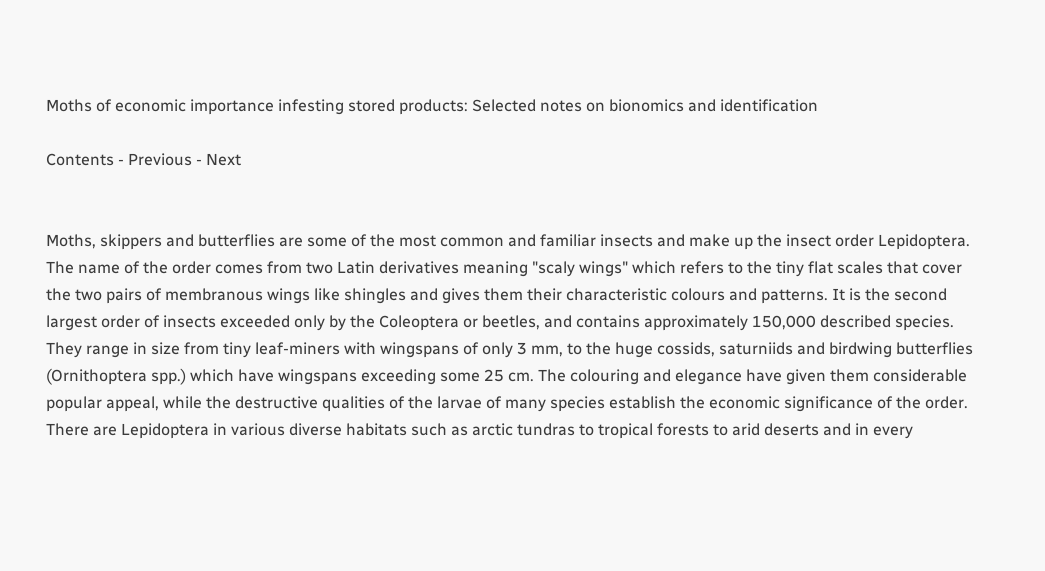Moths of economic importance infesting stored products: Selected notes on bionomics and identification

Contents - Previous - Next


Moths, skippers and butterflies are some of the most common and familiar insects and make up the insect order Lepidoptera. The name of the order comes from two Latin derivatives meaning "scaly wings" which refers to the tiny flat scales that cover the two pairs of membranous wings like shingles and gives them their characteristic colours and patterns. It is the second largest order of insects exceeded only by the Coleoptera or beetles, and contains approximately 150,000 described species. They range in size from tiny leaf-miners with wingspans of only 3 mm, to the huge cossids, saturniids and birdwing butterflies (Ornithoptera spp.) which have wingspans exceeding some 25 cm. The colouring and elegance have given them considerable popular appeal, while the destructive qualities of the larvae of many species establish the economic significance of the order. There are Lepidoptera in various diverse habitats such as arctic tundras to tropical forests to arid deserts and in every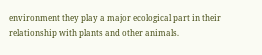environment they play a major ecological part in their relationship with plants and other animals.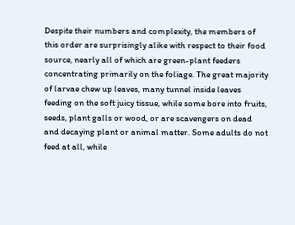Despite their numbers and complexity, the members of this order are surprisingly alike with respect to their food source, nearly all of which are green-plant feeders concentrating primarily on the foliage. The great majority of larvae chew up leaves, many tunnel inside leaves feeding on the soft juicy tissue, while some bore into fruits, seeds, plant galls or wood, or are scavengers on dead and decaying plant or animal matter. Some adults do not feed at all, while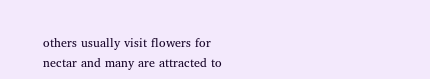others usually visit flowers for nectar and many are attracted to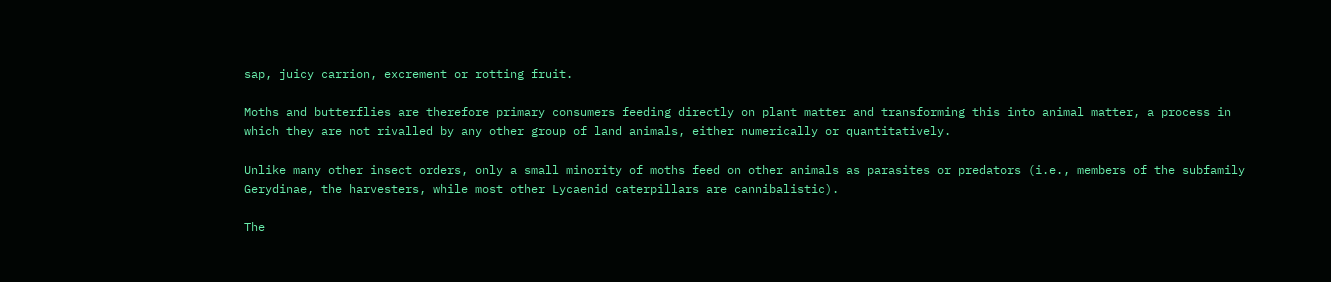sap, juicy carrion, excrement or rotting fruit.

Moths and butterflies are therefore primary consumers feeding directly on plant matter and transforming this into animal matter, a process in which they are not rivalled by any other group of land animals, either numerically or quantitatively.

Unlike many other insect orders, only a small minority of moths feed on other animals as parasites or predators (i.e., members of the subfamily Gerydinae, the harvesters, while most other Lycaenid caterpillars are cannibalistic).

The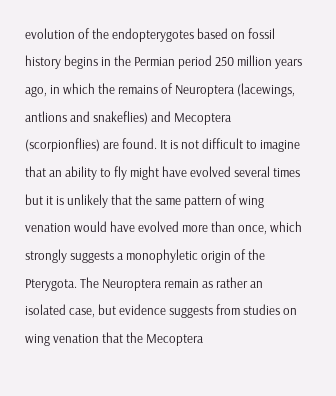evolution of the endopterygotes based on fossil history begins in the Permian period 250 million years ago, in which the remains of Neuroptera (lacewings, antlions and snakeflies) and Mecoptera (scorpionflies) are found. It is not difficult to imagine that an ability to fly might have evolved several times but it is unlikely that the same pattern of wing venation would have evolved more than once, which strongly suggests a monophyletic origin of the Pterygota. The Neuroptera remain as rather an isolated case, but evidence suggests from studies on wing venation that the Mecoptera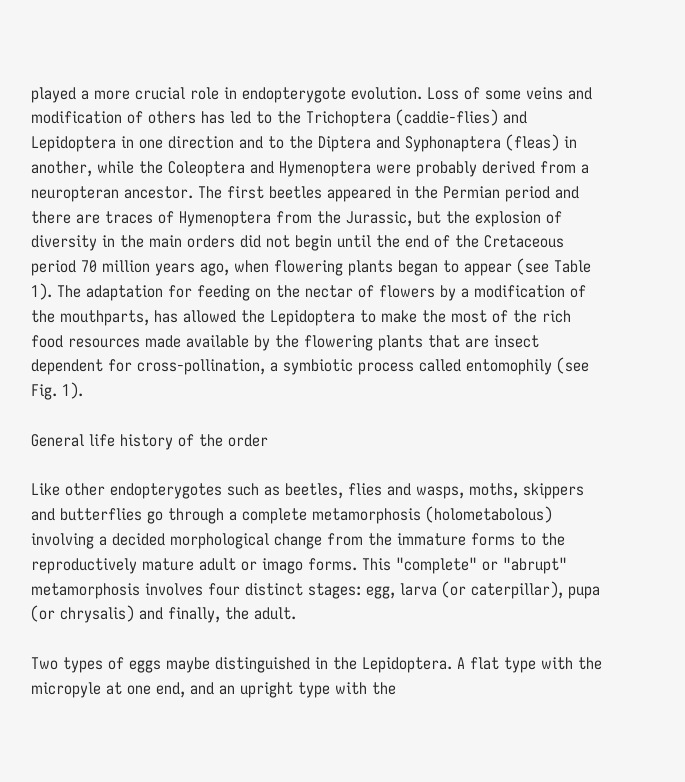played a more crucial role in endopterygote evolution. Loss of some veins and modification of others has led to the Trichoptera (caddie-flies) and Lepidoptera in one direction and to the Diptera and Syphonaptera (fleas) in another, while the Coleoptera and Hymenoptera were probably derived from a neuropteran ancestor. The first beetles appeared in the Permian period and there are traces of Hymenoptera from the Jurassic, but the explosion of diversity in the main orders did not begin until the end of the Cretaceous period 70 million years ago, when flowering plants began to appear (see Table 1). The adaptation for feeding on the nectar of flowers by a modification of the mouthparts, has allowed the Lepidoptera to make the most of the rich food resources made available by the flowering plants that are insect dependent for cross-pollination, a symbiotic process called entomophily (see Fig. 1).

General life history of the order

Like other endopterygotes such as beetles, flies and wasps, moths, skippers and butterflies go through a complete metamorphosis (holometabolous) involving a decided morphological change from the immature forms to the reproductively mature adult or imago forms. This "complete" or "abrupt" metamorphosis involves four distinct stages: egg, larva (or caterpillar), pupa (or chrysalis) and finally, the adult.

Two types of eggs maybe distinguished in the Lepidoptera. A flat type with the micropyle at one end, and an upright type with the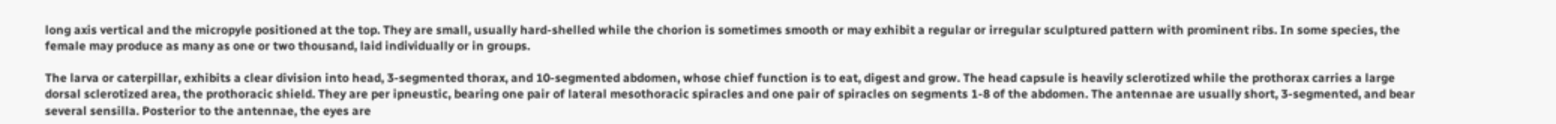long axis vertical and the micropyle positioned at the top. They are small, usually hard-shelled while the chorion is sometimes smooth or may exhibit a regular or irregular sculptured pattern with prominent ribs. In some species, the female may produce as many as one or two thousand, laid individually or in groups.

The larva or caterpillar, exhibits a clear division into head, 3-segmented thorax, and 10-segmented abdomen, whose chief function is to eat, digest and grow. The head capsule is heavily sclerotized while the prothorax carries a large dorsal sclerotized area, the prothoracic shield. They are per ipneustic, bearing one pair of lateral mesothoracic spiracles and one pair of spiracles on segments 1-8 of the abdomen. The antennae are usually short, 3-segmented, and bear several sensilla. Posterior to the antennae, the eyes are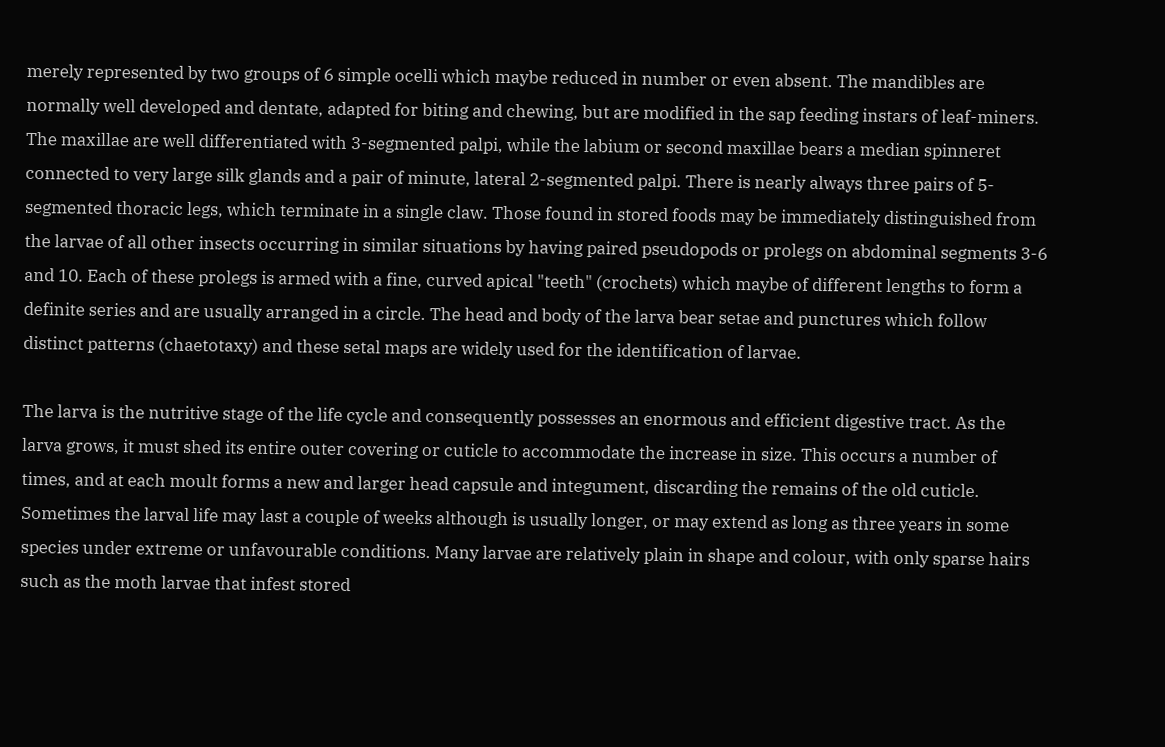merely represented by two groups of 6 simple ocelli which maybe reduced in number or even absent. The mandibles are normally well developed and dentate, adapted for biting and chewing, but are modified in the sap feeding instars of leaf-miners. The maxillae are well differentiated with 3-segmented palpi, while the labium or second maxillae bears a median spinneret connected to very large silk glands and a pair of minute, lateral 2-segmented palpi. There is nearly always three pairs of 5-segmented thoracic legs, which terminate in a single claw. Those found in stored foods may be immediately distinguished from the larvae of all other insects occurring in similar situations by having paired pseudopods or prolegs on abdominal segments 3-6 and 10. Each of these prolegs is armed with a fine, curved apical "teeth" (crochets) which maybe of different lengths to form a definite series and are usually arranged in a circle. The head and body of the larva bear setae and punctures which follow distinct patterns (chaetotaxy) and these setal maps are widely used for the identification of larvae.

The larva is the nutritive stage of the life cycle and consequently possesses an enormous and efficient digestive tract. As the larva grows, it must shed its entire outer covering or cuticle to accommodate the increase in size. This occurs a number of times, and at each moult forms a new and larger head capsule and integument, discarding the remains of the old cuticle. Sometimes the larval life may last a couple of weeks although is usually longer, or may extend as long as three years in some species under extreme or unfavourable conditions. Many larvae are relatively plain in shape and colour, with only sparse hairs such as the moth larvae that infest stored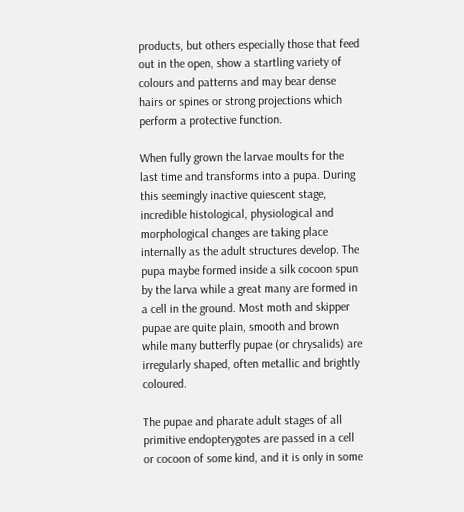products, but others especially those that feed out in the open, show a startling variety of colours and patterns and may bear dense hairs or spines or strong projections which perform a protective function.

When fully grown the larvae moults for the last time and transforms into a pupa. During this seemingly inactive quiescent stage, incredible histological, physiological and morphological changes are taking place internally as the adult structures develop. The pupa maybe formed inside a silk cocoon spun by the larva while a great many are formed in a cell in the ground. Most moth and skipper pupae are quite plain, smooth and brown while many butterfly pupae (or chrysalids) are irregularly shaped, often metallic and brightly coloured.

The pupae and pharate adult stages of all primitive endopterygotes are passed in a cell or cocoon of some kind, and it is only in some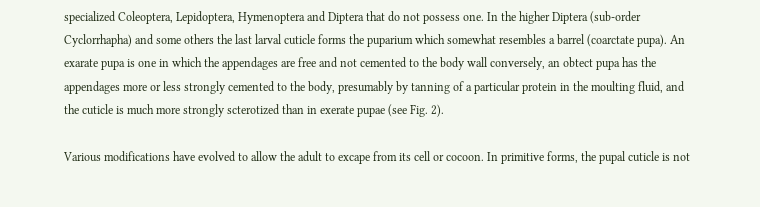specialized Coleoptera, Lepidoptera, Hymenoptera and Diptera that do not possess one. In the higher Diptera (sub-order Cyclorrhapha) and some others the last larval cuticle forms the puparium which somewhat resembles a barrel (coarctate pupa). An exarate pupa is one in which the appendages are free and not cemented to the body wall conversely, an obtect pupa has the appendages more or less strongly cemented to the body, presumably by tanning of a particular protein in the moulting fluid, and the cuticle is much more strongly scterotized than in exerate pupae (see Fig. 2).

Various modifications have evolved to allow the adult to excape from its cell or cocoon. In primitive forms, the pupal cuticle is not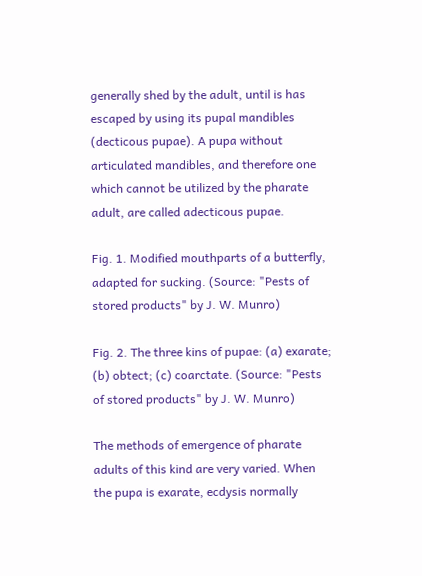generally shed by the adult, until is has escaped by using its pupal mandibles (decticous pupae). A pupa without articulated mandibles, and therefore one which cannot be utilized by the pharate adult, are called adecticous pupae.

Fig. 1. Modified mouthparts of a butterfly, adapted for sucking. (Source: "Pests of stored products" by J. W. Munro)

Fig. 2. The three kins of pupae: (a) exarate; (b) obtect; (c) coarctate. (Source: "Pests of stored products" by J. W. Munro)

The methods of emergence of pharate adults of this kind are very varied. When the pupa is exarate, ecdysis normally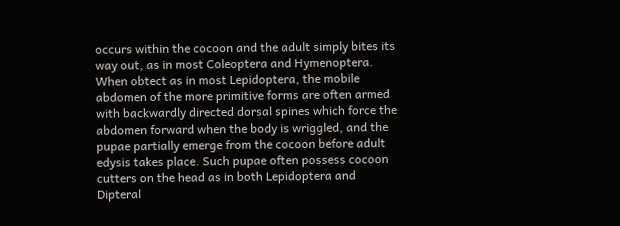occurs within the cocoon and the adult simply bites its way out, as in most Coleoptera and Hymenoptera. When obtect as in most Lepidoptera, the mobile abdomen of the more primitive forms are often armed with backwardly directed dorsal spines which force the abdomen forward when the body is wriggled, and the pupae partially emerge from the cocoon before adult edysis takes place. Such pupae often possess cocoon cutters on the head as in both Lepidoptera and Dipteral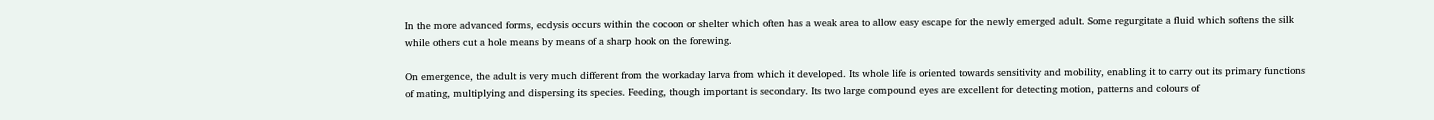In the more advanced forms, ecdysis occurs within the cocoon or shelter which often has a weak area to allow easy escape for the newly emerged adult. Some regurgitate a fluid which softens the silk while others cut a hole means by means of a sharp hook on the forewing.

On emergence, the adult is very much different from the workaday larva from which it developed. Its whole life is oriented towards sensitivity and mobility, enabling it to carry out its primary functions of mating, multiplying and dispersing its species. Feeding, though important is secondary. Its two large compound eyes are excellent for detecting motion, patterns and colours of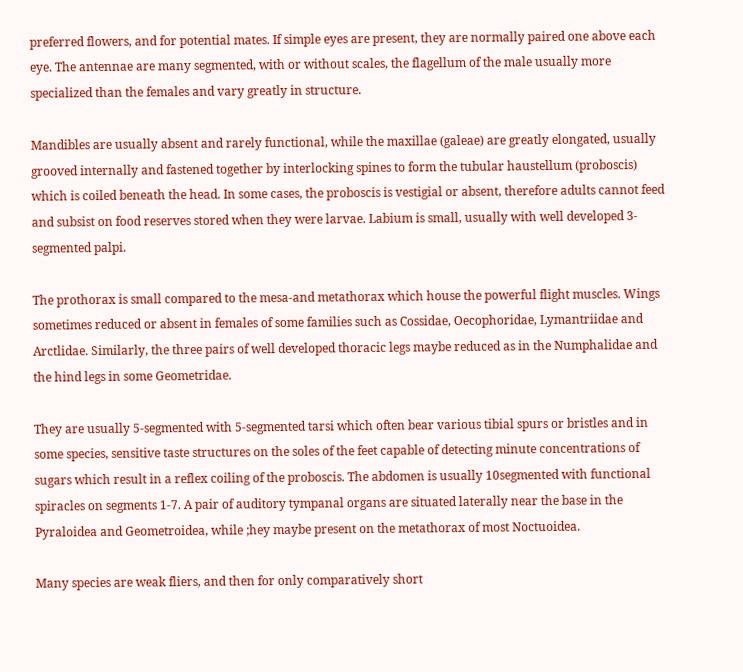preferred flowers, and for potential mates. If simple eyes are present, they are normally paired one above each eye. The antennae are many segmented, with or without scales, the flagellum of the male usually more specialized than the females and vary greatly in structure.

Mandibles are usually absent and rarely functional, while the maxillae (galeae) are greatly elongated, usually grooved internally and fastened together by interlocking spines to form the tubular haustellum (proboscis) which is coiled beneath the head. In some cases, the proboscis is vestigial or absent, therefore adults cannot feed and subsist on food reserves stored when they were larvae. Labium is small, usually with well developed 3-segmented palpi.

The prothorax is small compared to the mesa-and metathorax which house the powerful flight muscles. Wings sometimes reduced or absent in females of some families such as Cossidae, Oecophoridae, Lymantriidae and Arctlidae. Similarly, the three pairs of well developed thoracic legs maybe reduced as in the Numphalidae and the hind legs in some Geometridae.

They are usually 5-segmented with 5-segmented tarsi which often bear various tibial spurs or bristles and in some species, sensitive taste structures on the soles of the feet capable of detecting minute concentrations of sugars which result in a reflex coiling of the proboscis. The abdomen is usually 10segmented with functional spiracles on segments 1-7. A pair of auditory tympanal organs are situated laterally near the base in the Pyraloidea and Geometroidea, while ;hey maybe present on the metathorax of most Noctuoidea.

Many species are weak fliers, and then for only comparatively short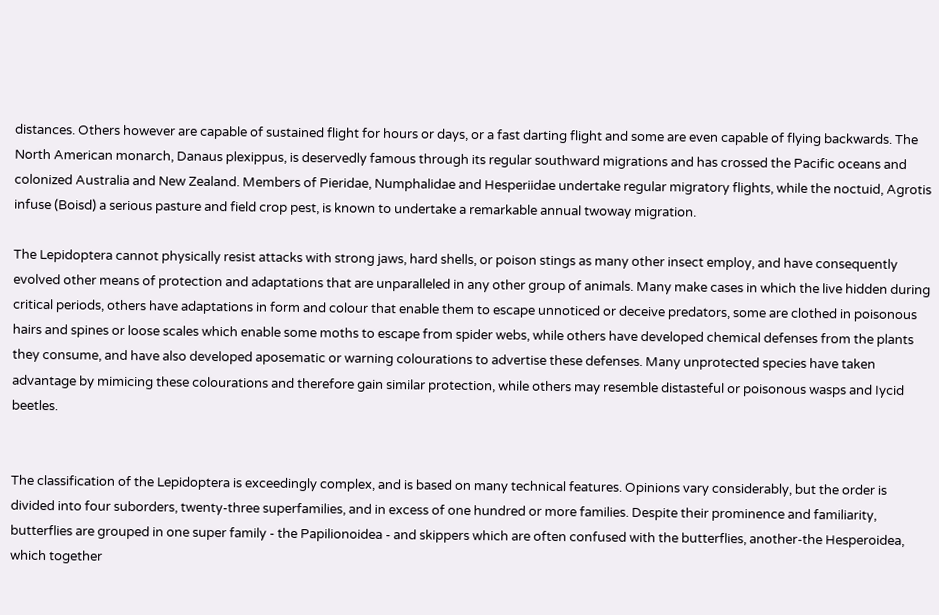distances. Others however are capable of sustained flight for hours or days, or a fast darting flight and some are even capable of flying backwards. The North American monarch, Danaus plexippus, is deservedly famous through its regular southward migrations and has crossed the Pacific oceans and colonized Australia and New Zealand. Members of Pieridae, Numphalidae and Hesperiidae undertake regular migratory flights, while the noctuid, Agrotis infuse (Boisd) a serious pasture and field crop pest, is known to undertake a remarkable annual twoway migration.

The Lepidoptera cannot physically resist attacks with strong jaws, hard shells, or poison stings as many other insect employ, and have consequently evolved other means of protection and adaptations that are unparalleled in any other group of animals. Many make cases in which the live hidden during critical periods, others have adaptations in form and colour that enable them to escape unnoticed or deceive predators, some are clothed in poisonous hairs and spines or loose scales which enable some moths to escape from spider webs, while others have developed chemical defenses from the plants they consume, and have also developed aposematic or warning colourations to advertise these defenses. Many unprotected species have taken advantage by mimicing these colourations and therefore gain similar protection, while others may resemble distasteful or poisonous wasps and Iycid beetles.


The classification of the Lepidoptera is exceedingly complex, and is based on many technical features. Opinions vary considerably, but the order is divided into four suborders, twenty-three superfamilies, and in excess of one hundred or more families. Despite their prominence and familiarity, butterflies are grouped in one super family - the Papilionoidea - and skippers which are often confused with the butterflies, another-the Hesperoidea, which together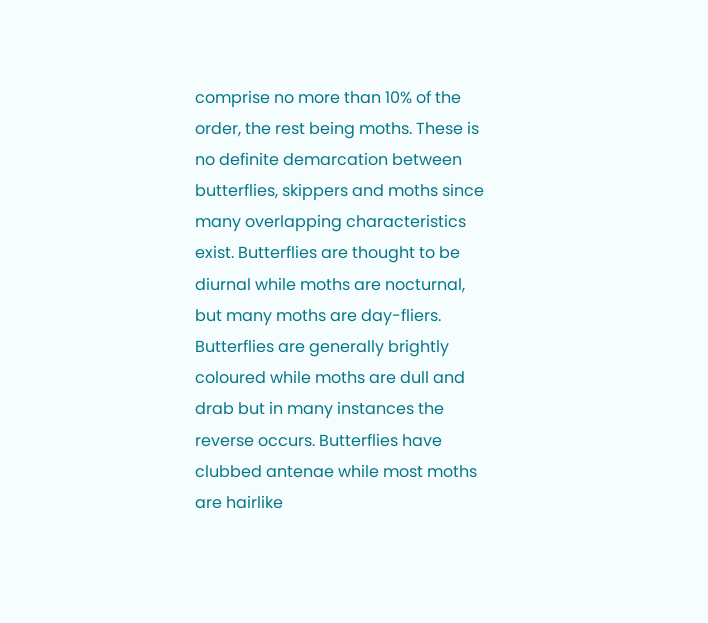comprise no more than 10% of the order, the rest being moths. These is no definite demarcation between butterflies, skippers and moths since many overlapping characteristics exist. Butterflies are thought to be diurnal while moths are nocturnal, but many moths are day-fliers. Butterflies are generally brightly coloured while moths are dull and drab but in many instances the reverse occurs. Butterflies have clubbed antenae while most moths are hairlike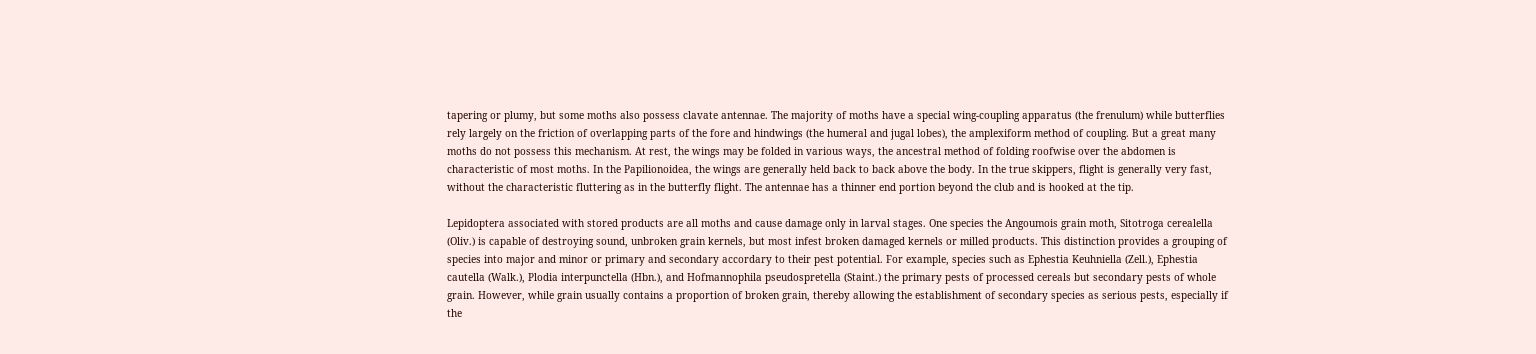tapering or plumy, but some moths also possess clavate antennae. The majority of moths have a special wing-coupling apparatus (the frenulum) while butterflies rely largely on the friction of overlapping parts of the fore and hindwings (the humeral and jugal lobes), the amplexiform method of coupling. But a great many moths do not possess this mechanism. At rest, the wings may be folded in various ways, the ancestral method of folding roofwise over the abdomen is characteristic of most moths. In the Papilionoidea, the wings are generally held back to back above the body. In the true skippers, flight is generally very fast, without the characteristic fluttering as in the butterfly flight. The antennae has a thinner end portion beyond the club and is hooked at the tip.

Lepidoptera associated with stored products are all moths and cause damage only in larval stages. One species the Angoumois grain moth, Sitotroga cerealella (Oliv.) is capable of destroying sound, unbroken grain kernels, but most infest broken damaged kernels or milled products. This distinction provides a grouping of species into major and minor or primary and secondary accordary to their pest potential. For example, species such as Ephestia Keuhniella (Zell.), Ephestia cautella (Walk.), Plodia interpunctella (Hbn.), and Hofmannophila pseudospretella (Staint.) the primary pests of processed cereals but secondary pests of whole grain. However, while grain usually contains a proportion of broken grain, thereby allowing the establishment of secondary species as serious pests, especially if the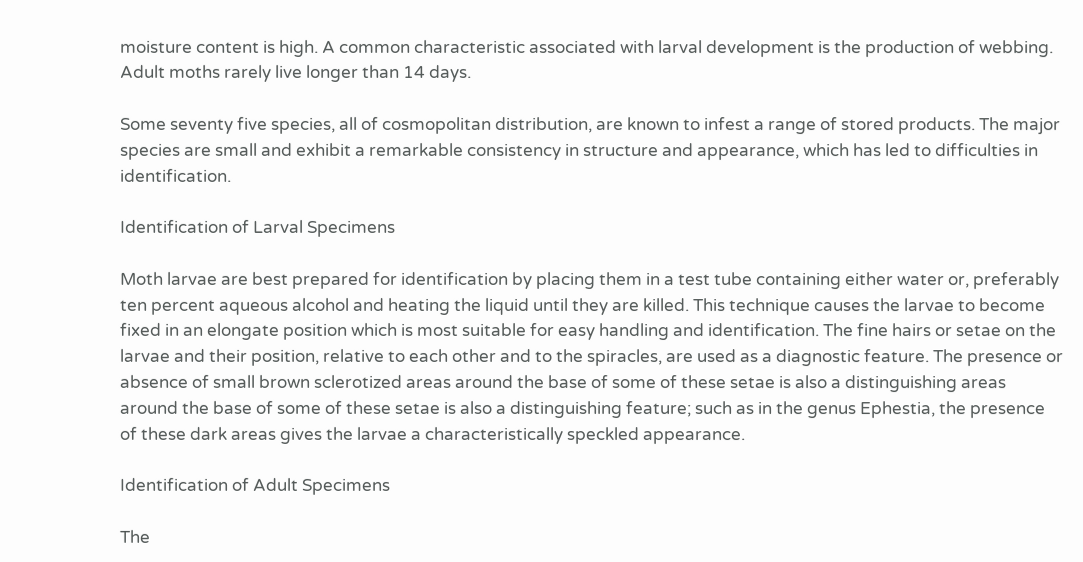moisture content is high. A common characteristic associated with larval development is the production of webbing. Adult moths rarely live longer than 14 days.

Some seventy five species, all of cosmopolitan distribution, are known to infest a range of stored products. The major species are small and exhibit a remarkable consistency in structure and appearance, which has led to difficulties in identification.

Identification of Larval Specimens

Moth larvae are best prepared for identification by placing them in a test tube containing either water or, preferably ten percent aqueous alcohol and heating the liquid until they are killed. This technique causes the larvae to become fixed in an elongate position which is most suitable for easy handling and identification. The fine hairs or setae on the larvae and their position, relative to each other and to the spiracles, are used as a diagnostic feature. The presence or absence of small brown sclerotized areas around the base of some of these setae is also a distinguishing areas around the base of some of these setae is also a distinguishing feature; such as in the genus Ephestia, the presence of these dark areas gives the larvae a characteristically speckled appearance.

Identification of Adult Specimens

The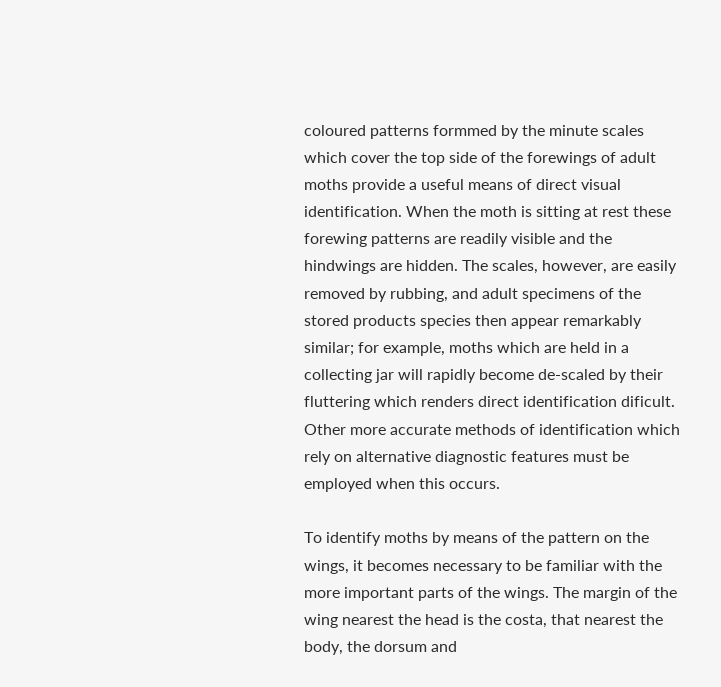coloured patterns formmed by the minute scales which cover the top side of the forewings of adult moths provide a useful means of direct visual identification. When the moth is sitting at rest these forewing patterns are readily visible and the hindwings are hidden. The scales, however, are easily removed by rubbing, and adult specimens of the stored products species then appear remarkably similar; for example, moths which are held in a collecting jar will rapidly become de-scaled by their fluttering which renders direct identification dificult. Other more accurate methods of identification which rely on alternative diagnostic features must be employed when this occurs.

To identify moths by means of the pattern on the wings, it becomes necessary to be familiar with the more important parts of the wings. The margin of the wing nearest the head is the costa, that nearest the body, the dorsum and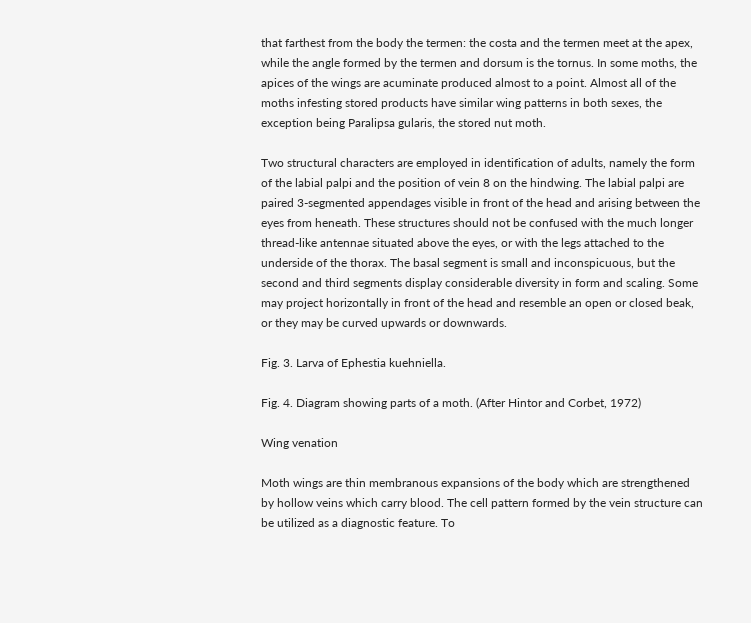that farthest from the body the termen: the costa and the termen meet at the apex, while the angle formed by the termen and dorsum is the tornus. In some moths, the apices of the wings are acuminate produced almost to a point. Almost all of the moths infesting stored products have similar wing patterns in both sexes, the exception being Paralipsa gularis, the stored nut moth.

Two structural characters are employed in identification of adults, namely the form of the labial palpi and the position of vein 8 on the hindwing. The labial palpi are paired 3-segmented appendages visible in front of the head and arising between the eyes from heneath. These structures should not be confused with the much longer thread-like antennae situated above the eyes, or with the legs attached to the underside of the thorax. The basal segment is small and inconspicuous, but the second and third segments display considerable diversity in form and scaling. Some may project horizontally in front of the head and resemble an open or closed beak, or they may be curved upwards or downwards.

Fig. 3. Larva of Ephestia kuehniella.

Fig. 4. Diagram showing parts of a moth. (After Hintor and Corbet, 1972)

Wing venation

Moth wings are thin membranous expansions of the body which are strengthened by hollow veins which carry blood. The cell pattern formed by the vein structure can be utilized as a diagnostic feature. To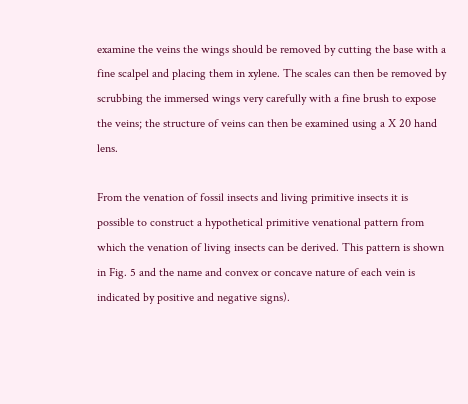examine the veins the wings should be removed by cutting the base with a fine scalpel and placing them in xylene. The scales can then be removed by scrubbing the immersed wings very carefully with a fine brush to expose the veins; the structure of veins can then be examined using a X 20 hand lens.

From the venation of fossil insects and living primitive insects it is possible to construct a hypothetical primitive venational pattern from which the venation of living insects can be derived. This pattern is shown in Fig. 5 and the name and convex or concave nature of each vein is indicated by positive and negative signs).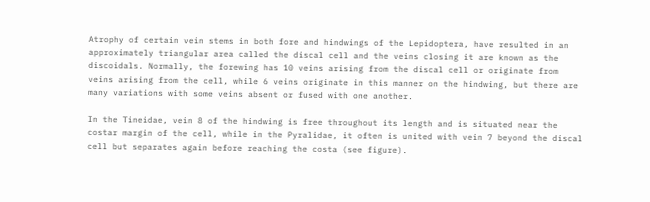Atrophy of certain vein stems in both fore and hindwings of the Lepidoptera, have resulted in an approximately triangular area called the discal cell and the veins closing it are known as the discoidals. Normally, the forewing has 10 veins arising from the discal cell or originate from veins arising from the cell, while 6 veins originate in this manner on the hindwing, but there are many variations with some veins absent or fused with one another.

In the Tineidae, vein 8 of the hindwing is free throughout its length and is situated near the costar margin of the cell, while in the Pyralidae, it often is united with vein 7 beyond the discal cell but separates again before reaching the costa (see figure).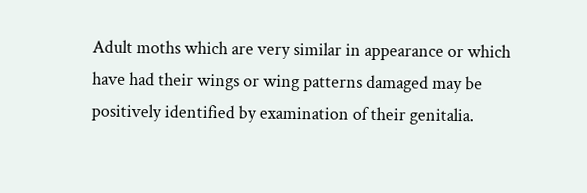Adult moths which are very similar in appearance or which have had their wings or wing patterns damaged may be positively identified by examination of their genitalia.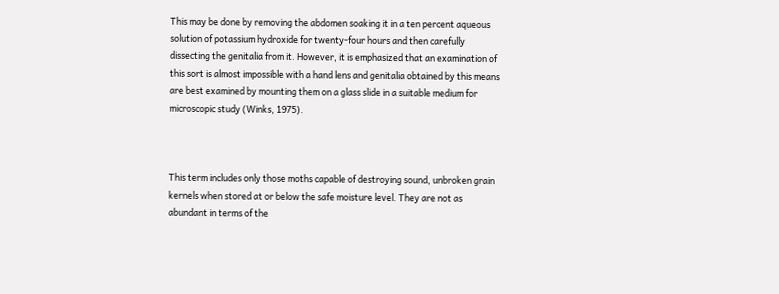This may be done by removing the abdomen soaking it in a ten percent aqueous solution of potassium hydroxide for twenty-four hours and then carefully dissecting the genitalia from it. However, it is emphasized that an examination of this sort is almost impossible with a hand lens and genitalia obtained by this means are best examined by mounting them on a glass slide in a suitable medium for microscopic study (Winks, 1975).



This term includes only those moths capable of destroying sound, unbroken grain kernels when stored at or below the safe moisture level. They are not as abundant in terms of the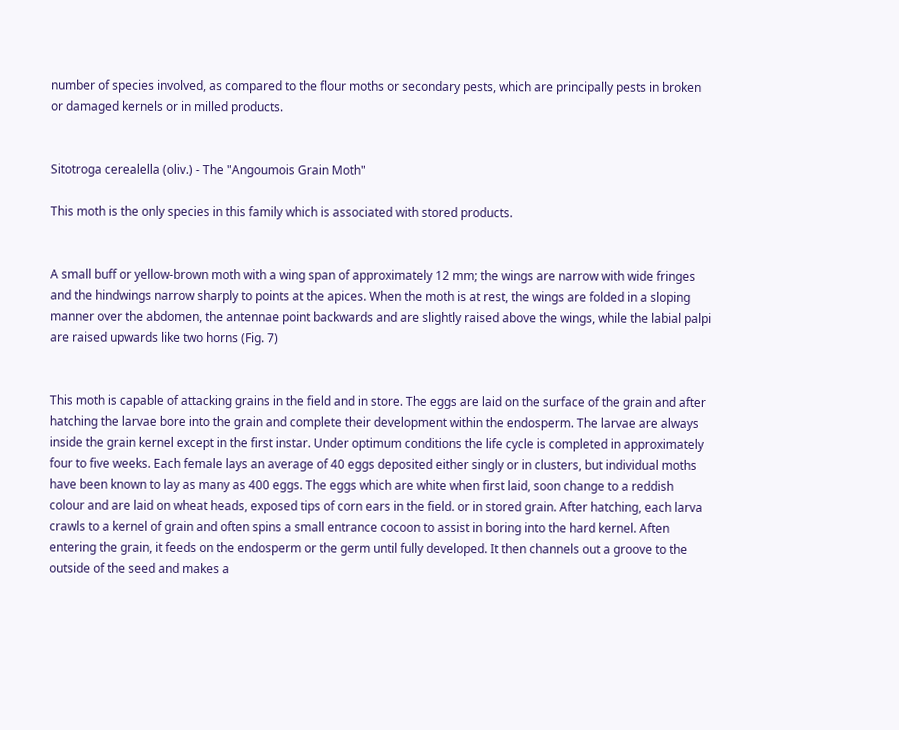number of species involved, as compared to the flour moths or secondary pests, which are principally pests in broken or damaged kernels or in milled products.


Sitotroga cerealella (oliv.) - The "Angoumois Grain Moth"

This moth is the only species in this family which is associated with stored products.


A small buff or yellow-brown moth with a wing span of approximately 12 mm; the wings are narrow with wide fringes and the hindwings narrow sharply to points at the apices. When the moth is at rest, the wings are folded in a sloping manner over the abdomen, the antennae point backwards and are slightly raised above the wings, while the labial palpi are raised upwards like two horns (Fig. 7)


This moth is capable of attacking grains in the field and in store. The eggs are laid on the surface of the grain and after hatching the larvae bore into the grain and complete their development within the endosperm. The larvae are always inside the grain kernel except in the first instar. Under optimum conditions the life cycle is completed in approximately four to five weeks. Each female lays an average of 40 eggs deposited either singly or in clusters, but individual moths have been known to lay as many as 400 eggs. The eggs which are white when first laid, soon change to a reddish colour and are laid on wheat heads, exposed tips of corn ears in the field. or in stored grain. After hatching, each larva crawls to a kernel of grain and often spins a small entrance cocoon to assist in boring into the hard kernel. Aften entering the grain, it feeds on the endosperm or the germ until fully developed. It then channels out a groove to the outside of the seed and makes a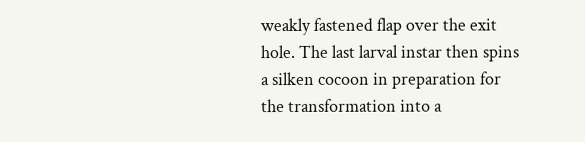weakly fastened flap over the exit hole. The last larval instar then spins a silken cocoon in preparation for the transformation into a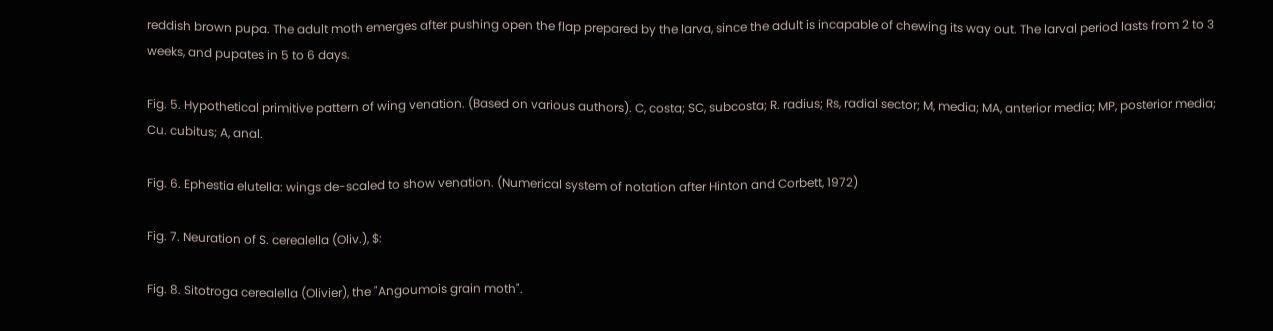reddish brown pupa. The adult moth emerges after pushing open the flap prepared by the larva, since the adult is incapable of chewing its way out. The larval period lasts from 2 to 3 weeks, and pupates in 5 to 6 days.

Fig. 5. Hypothetical primitive pattern of wing venation. (Based on various authors). C, costa; SC, subcosta; R. radius; Rs, radial sector; M, media; MA, anterior media; MP, posterior media; Cu. cubitus; A, anal.

Fig. 6. Ephestia elutella: wings de-scaled to show venation. (Numerical system of notation after Hinton and Corbett, 1972)

Fig. 7. Neuration of S. cerealella (Oliv.), $:

Fig. 8. Sitotroga cerealella (Olivier), the "Angoumois grain moth".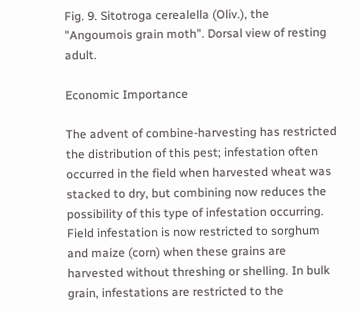Fig. 9. Sitotroga cerealella (Oliv.), the "Angoumois grain moth". Dorsal view of resting adult.

Economic Importance

The advent of combine-harvesting has restricted the distribution of this pest; infestation often occurred in the field when harvested wheat was stacked to dry, but combining now reduces the possibility of this type of infestation occurring. Field infestation is now restricted to sorghum and maize (corn) when these grains are harvested without threshing or shelling. In bulk grain, infestations are restricted to the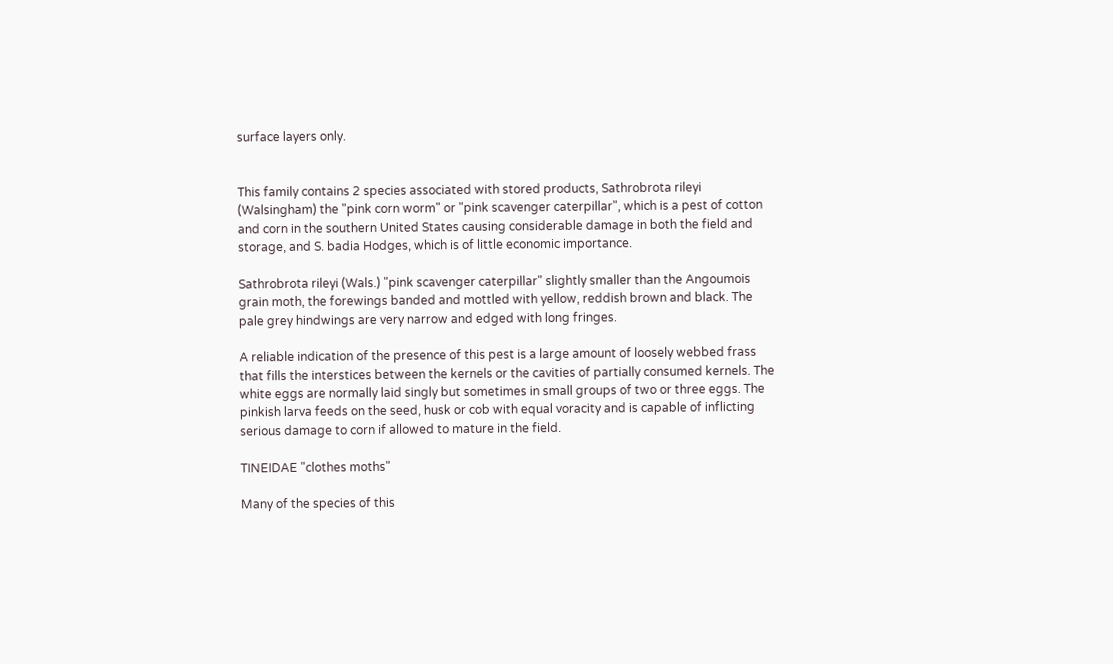surface layers only.


This family contains 2 species associated with stored products, Sathrobrota rileyi (Walsingham) the "pink corn worm" or "pink scavenger caterpillar", which is a pest of cotton and corn in the southern United States causing considerable damage in both the field and storage, and S. badia Hodges, which is of little economic importance.

Sathrobrota rileyi (Wals.) "pink scavenger caterpillar" slightly smaller than the Angoumois grain moth, the forewings banded and mottled with yellow, reddish brown and black. The pale grey hindwings are very narrow and edged with long fringes.

A reliable indication of the presence of this pest is a large amount of loosely webbed frass that fills the interstices between the kernels or the cavities of partially consumed kernels. The white eggs are normally laid singly but sometimes in small groups of two or three eggs. The pinkish larva feeds on the seed, husk or cob with equal voracity and is capable of inflicting serious damage to corn if allowed to mature in the field.

TINEIDAE "clothes moths"

Many of the species of this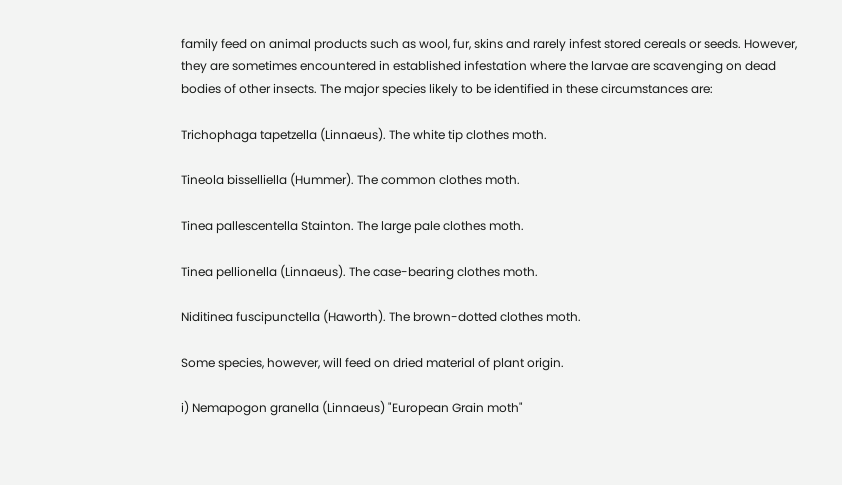family feed on animal products such as wool, fur, skins and rarely infest stored cereals or seeds. However, they are sometimes encountered in established infestation where the larvae are scavenging on dead bodies of other insects. The major species likely to be identified in these circumstances are:

Trichophaga tapetzella (Linnaeus). The white tip clothes moth.

Tineola bisselliella (Hummer). The common clothes moth.

Tinea pallescentella Stainton. The large pale clothes moth.

Tinea pellionella (Linnaeus). The case-bearing clothes moth.

Niditinea fuscipunctella (Haworth). The brown-dotted clothes moth.

Some species, however, will feed on dried material of plant origin.

i) Nemapogon granella (Linnaeus) "European Grain moth"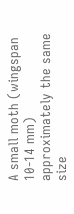A small moth (wingspan 10-14 mm) approximately the same size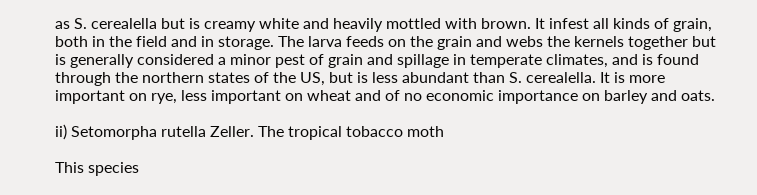as S. cerealella but is creamy white and heavily mottled with brown. It infest all kinds of grain, both in the field and in storage. The larva feeds on the grain and webs the kernels together but is generally considered a minor pest of grain and spillage in temperate climates, and is found through the northern states of the US, but is less abundant than S. cerealella. It is more important on rye, less important on wheat and of no economic importance on barley and oats.

ii) Setomorpha rutella Zeller. The tropical tobacco moth

This species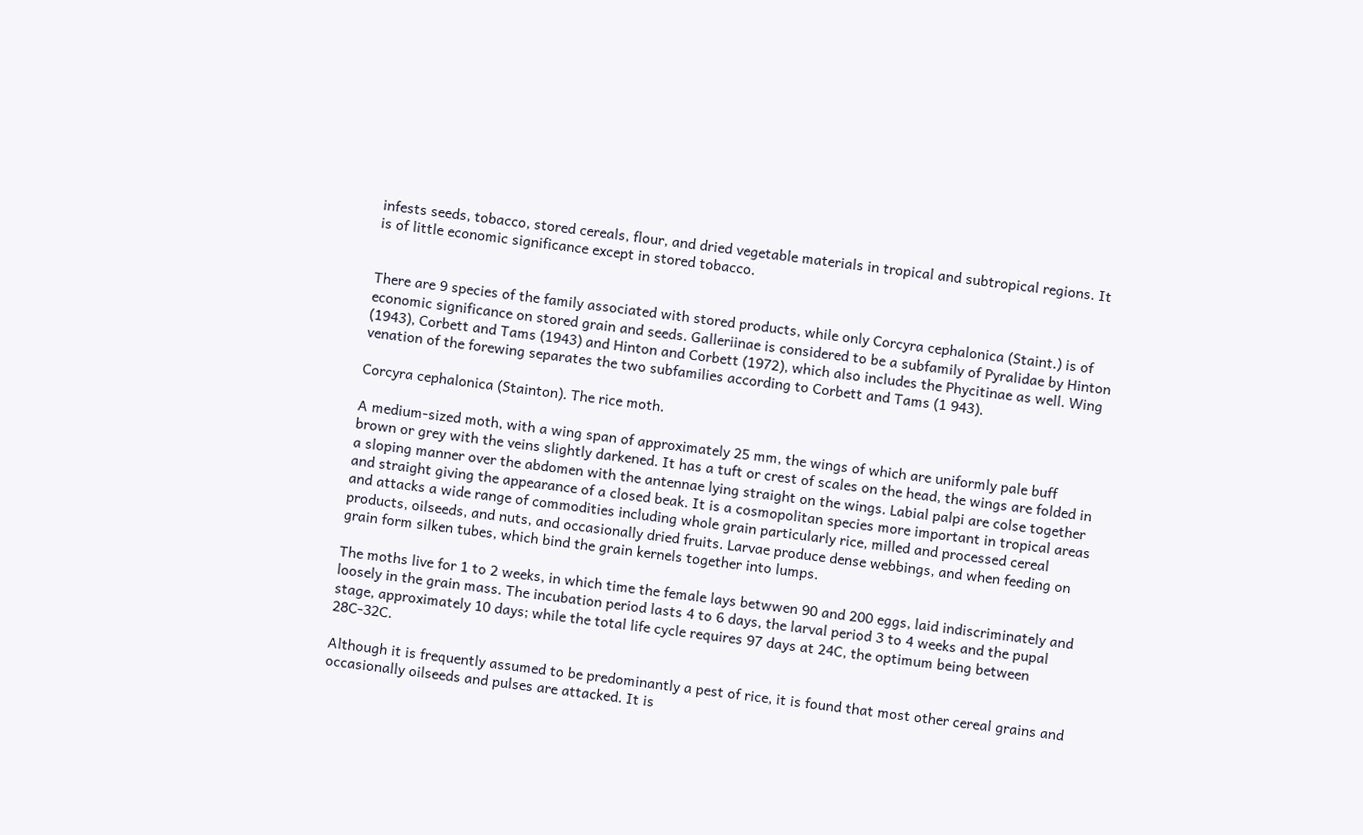infests seeds, tobacco, stored cereals, flour, and dried vegetable materials in tropical and subtropical regions. It is of little economic significance except in stored tobacco.


There are 9 species of the family associated with stored products, while only Corcyra cephalonica (Staint.) is of economic significance on stored grain and seeds. Galleriinae is considered to be a subfamily of Pyralidae by Hinton (1943), Corbett and Tams (1943) and Hinton and Corbett (1972), which also includes the Phycitinae as well. Wing venation of the forewing separates the two subfamilies according to Corbett and Tams (1 943).

Corcyra cephalonica (Stainton). The rice moth.

A medium-sized moth, with a wing span of approximately 25 mm, the wings of which are uniformly pale buff brown or grey with the veins slightly darkened. It has a tuft or crest of scales on the head, the wings are folded in a sloping manner over the abdomen with the antennae lying straight on the wings. Labial palpi are colse together and straight giving the appearance of a closed beak. It is a cosmopolitan species more important in tropical areas and attacks a wide range of commodities including whole grain particularly rice, milled and processed cereal products, oilseeds, and nuts, and occasionally dried fruits. Larvae produce dense webbings, and when feeding on grain form silken tubes, which bind the grain kernels together into lumps.

The moths live for 1 to 2 weeks, in which time the female lays betwwen 90 and 200 eggs, laid indiscriminately and loosely in the grain mass. The incubation period lasts 4 to 6 days, the larval period 3 to 4 weeks and the pupal stage, approximately 10 days; while the total life cycle requires 97 days at 24C, the optimum being between 28C-32C.

Although it is frequently assumed to be predominantly a pest of rice, it is found that most other cereal grains and occasionally oilseeds and pulses are attacked. It is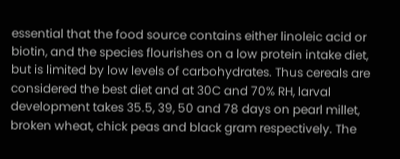essential that the food source contains either linoleic acid or biotin, and the species flourishes on a low protein intake diet, but is limited by low levels of carbohydrates. Thus cereals are considered the best diet and at 30C and 70% RH, larval development takes 35.5, 39, 50 and 78 days on pearl millet, broken wheat, chick peas and black gram respectively. The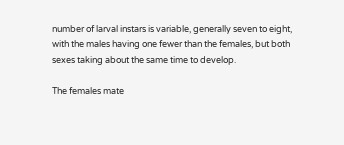number of larval instars is variable, generally seven to eight, with the males having one fewer than the females, but both sexes taking about the same time to develop.

The females mate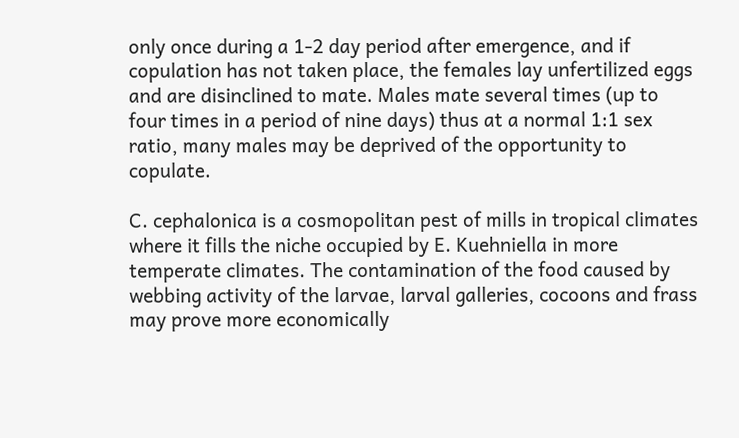only once during a 1-2 day period after emergence, and if copulation has not taken place, the females lay unfertilized eggs and are disinclined to mate. Males mate several times (up to four times in a period of nine days) thus at a normal 1:1 sex ratio, many males may be deprived of the opportunity to copulate.

C. cephalonica is a cosmopolitan pest of mills in tropical climates where it fills the niche occupied by E. Kuehniella in more temperate climates. The contamination of the food caused by webbing activity of the larvae, larval galleries, cocoons and frass may prove more economically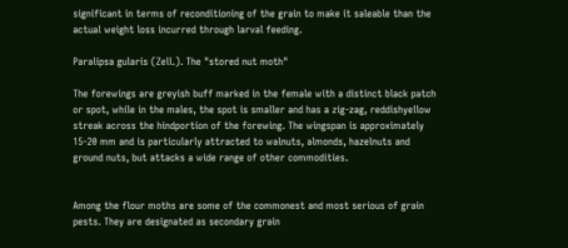significant in terms of reconditioning of the grain to make it saleable than the actual weight loss incurred through larval feeding.

Paralipsa gularis (Zell.). The "stored nut moth"

The forewings are greyish buff marked in the female with a distinct black patch or spot, while in the males, the spot is smaller and has a zig-zag, reddishyellow streak across the hindportion of the forewing. The wingspan is approximately 15-20 mm and is particularly attracted to walnuts, almonds, hazelnuts and ground nuts, but attacks a wide range of other commodities.


Among the flour moths are some of the commonest and most serious of grain pests. They are designated as secondary grain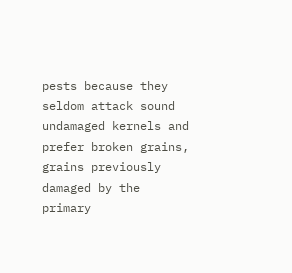pests because they seldom attack sound undamaged kernels and prefer broken grains, grains previously damaged by the primary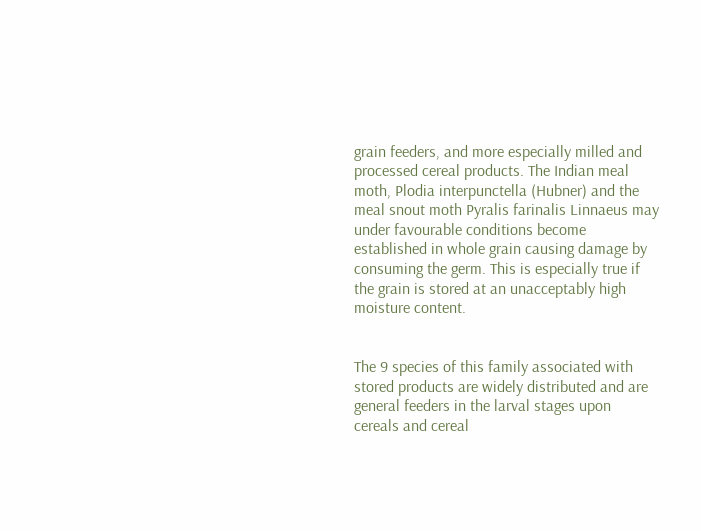grain feeders, and more especially milled and processed cereal products. The Indian meal moth, Plodia interpunctella (Hubner) and the meal snout moth Pyralis farinalis Linnaeus may under favourable conditions become established in whole grain causing damage by consuming the germ. This is especially true if the grain is stored at an unacceptably high moisture content.


The 9 species of this family associated with stored products are widely distributed and are general feeders in the larval stages upon cereals and cereal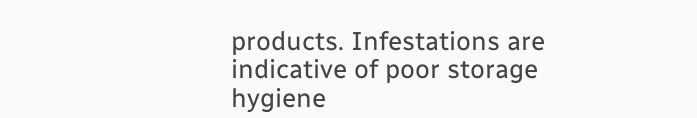products. Infestations are indicative of poor storage hygiene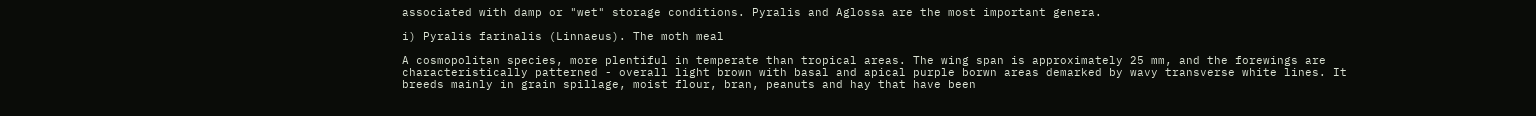associated with damp or "wet" storage conditions. Pyralis and Aglossa are the most important genera.

i) Pyralis farinalis (Linnaeus). The moth meal

A cosmopolitan species, more plentiful in temperate than tropical areas. The wing span is approximately 25 mm, and the forewings are characteristically patterned - overall light brown with basal and apical purple borwn areas demarked by wavy transverse white lines. It breeds mainly in grain spillage, moist flour, bran, peanuts and hay that have been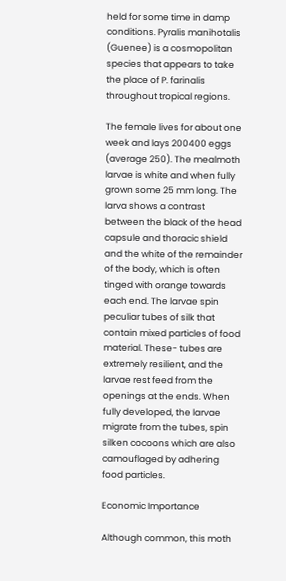held for some time in damp conditions. Pyralis manihotalis (Guenee) is a cosmopolitan species that appears to take the place of P. farinalis throughout tropical regions.

The female lives for about one week and lays 200400 eggs (average 250). The mealmoth larvae is white and when fully grown some 25 mm long. The larva shows a contrast between the black of the head capsule and thoracic shield and the white of the remainder of the body, which is often tinged with orange towards each end. The larvae spin peculiar tubes of silk that contain mixed particles of food material. These- tubes are extremely resilient, and the larvae rest feed from the openings at the ends. When fully developed, the larvae migrate from the tubes, spin silken cocoons which are also camouflaged by adhering food particles.

Economic Importance

Although common, this moth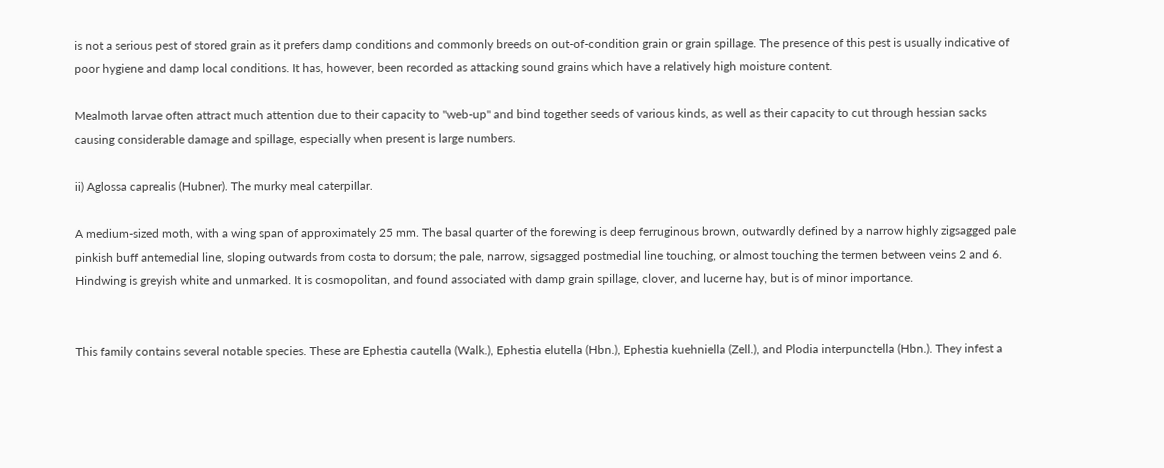is not a serious pest of stored grain as it prefers damp conditions and commonly breeds on out-of-condition grain or grain spillage. The presence of this pest is usually indicative of poor hygiene and damp local conditions. It has, however, been recorded as attacking sound grains which have a relatively high moisture content.

Mealmoth larvae often attract much attention due to their capacity to "web-up" and bind together seeds of various kinds, as well as their capacity to cut through hessian sacks causing considerable damage and spillage, especially when present is large numbers.

ii) Aglossa caprealis (Hubner). The murky meal caterpiIlar.

A medium-sized moth, with a wing span of approximately 25 mm. The basal quarter of the forewing is deep ferruginous brown, outwardly defined by a narrow highly zigsagged pale pinkish buff antemedial line, sloping outwards from costa to dorsum; the pale, narrow, sigsagged postmedial line touching, or almost touching the termen between veins 2 and 6. Hindwing is greyish white and unmarked. It is cosmopolitan, and found associated with damp grain spillage, clover, and lucerne hay, but is of minor importance.


This family contains several notable species. These are Ephestia cautella (Walk.), Ephestia elutella (Hbn.), Ephestia kuehniella (Zell.), and Plodia interpunctella (Hbn.). They infest a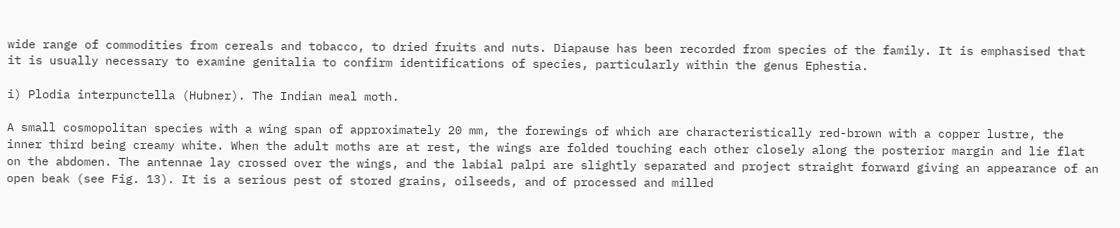wide range of commodities from cereals and tobacco, to dried fruits and nuts. Diapause has been recorded from species of the family. It is emphasised that it is usually necessary to examine genitalia to confirm identifications of species, particularly within the genus Ephestia.

i) Plodia interpunctella (Hubner). The Indian meal moth.

A small cosmopolitan species with a wing span of approximately 20 mm, the forewings of which are characteristically red-brown with a copper lustre, the inner third being creamy white. When the adult moths are at rest, the wings are folded touching each other closely along the posterior margin and lie flat on the abdomen. The antennae lay crossed over the wings, and the labial palpi are slightly separated and project straight forward giving an appearance of an open beak (see Fig. 13). It is a serious pest of stored grains, oilseeds, and of processed and milled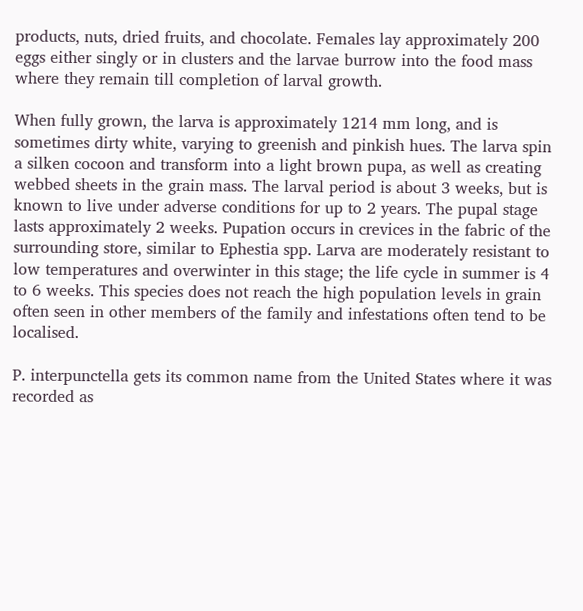products, nuts, dried fruits, and chocolate. Females lay approximately 200 eggs either singly or in clusters and the larvae burrow into the food mass where they remain till completion of larval growth.

When fully grown, the larva is approximately 1214 mm long, and is sometimes dirty white, varying to greenish and pinkish hues. The larva spin a silken cocoon and transform into a light brown pupa, as well as creating webbed sheets in the grain mass. The larval period is about 3 weeks, but is known to live under adverse conditions for up to 2 years. The pupal stage lasts approximately 2 weeks. Pupation occurs in crevices in the fabric of the surrounding store, similar to Ephestia spp. Larva are moderately resistant to low temperatures and overwinter in this stage; the life cycle in summer is 4 to 6 weeks. This species does not reach the high population levels in grain often seen in other members of the family and infestations often tend to be localised.

P. interpunctella gets its common name from the United States where it was recorded as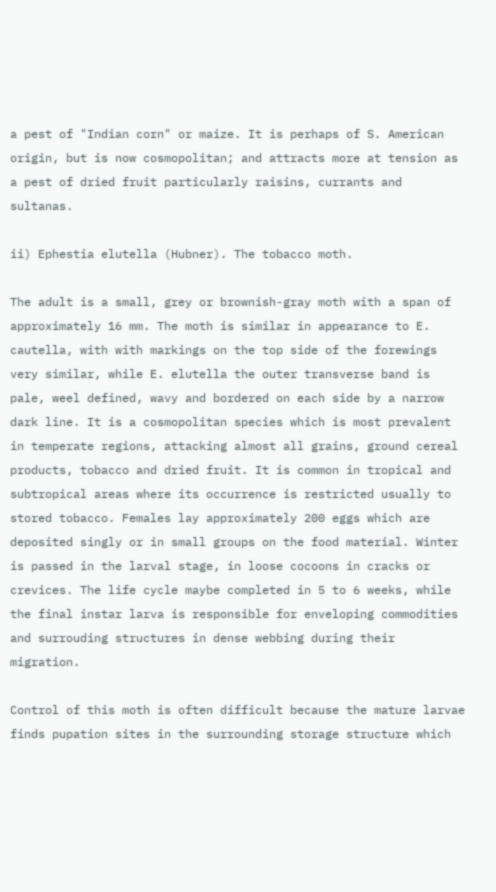a pest of "Indian corn" or maize. It is perhaps of S. American origin, but is now cosmopolitan; and attracts more at tension as a pest of dried fruit particularly raisins, currants and sultanas.

ii) Ephestia elutella (Hubner). The tobacco moth.

The adult is a small, grey or brownish-gray moth with a span of approximately 16 mm. The moth is similar in appearance to E. cautella, with with markings on the top side of the forewings very similar, while E. elutella the outer transverse band is pale, weel defined, wavy and bordered on each side by a narrow dark line. It is a cosmopolitan species which is most prevalent in temperate regions, attacking almost all grains, ground cereal products, tobacco and dried fruit. It is common in tropical and subtropical areas where its occurrence is restricted usually to stored tobacco. Females lay approximately 200 eggs which are deposited singly or in small groups on the food material. Winter is passed in the larval stage, in loose cocoons in cracks or crevices. The life cycle maybe completed in 5 to 6 weeks, while the final instar larva is responsible for enveloping commodities and surrouding structures in dense webbing during their migration.

Control of this moth is often difficult because the mature larvae finds pupation sites in the surrounding storage structure which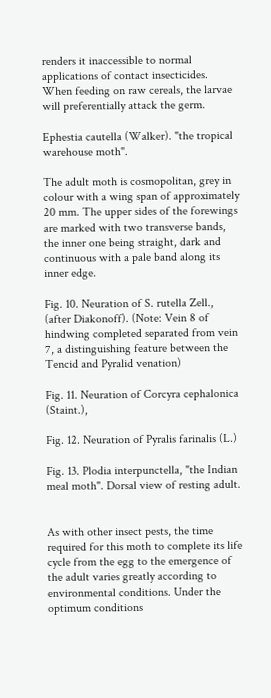renders it inaccessible to normal applications of contact insecticides. When feeding on raw cereals, the larvae will preferentially attack the germ.

Ephestia cautella (Walker). "the tropical warehouse moth".

The adult moth is cosmopolitan, grey in colour with a wing span of approximately 20 mm. The upper sides of the forewings are marked with two transverse bands, the inner one being straight, dark and continuous with a pale band along its inner edge.

Fig. 10. Neuration of S. rutella Zell., (after Diakonoff). (Note: Vein 8 of hindwing completed separated from vein 7, a distinguishing feature between the Tencid and Pyralid venation)

Fig. 11. Neuration of Corcyra cephalonica (Staint.),

Fig. 12. Neuration of Pyralis farinalis (L.)

Fig. 13. Plodia interpunctella, "the Indian meal moth". Dorsal view of resting adult.


As with other insect pests, the time required for this moth to complete its life cycle from the egg to the emergence of the adult varies greatly according to environmental conditions. Under the optimum conditions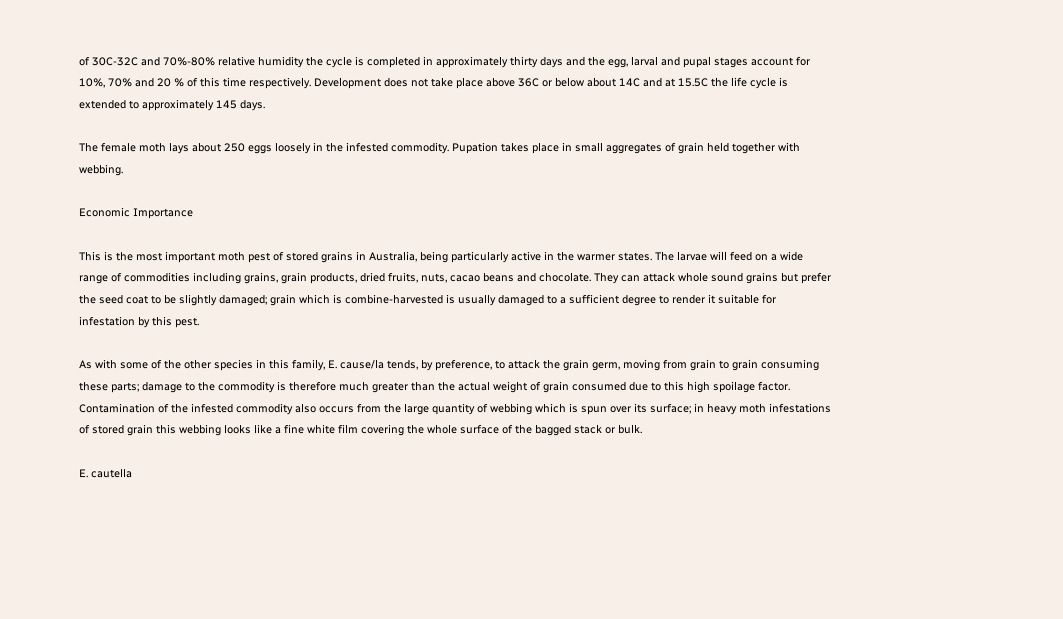of 30C-32C and 70%-80% relative humidity the cycle is completed in approximately thirty days and the egg, larval and pupal stages account for 10%, 70% and 20 % of this time respectively. Development does not take place above 36C or below about 14C and at 15.5C the life cycle is extended to approximately 145 days.

The female moth lays about 250 eggs loosely in the infested commodity. Pupation takes place in small aggregates of grain held together with webbing.

Economic Importance

This is the most important moth pest of stored grains in Australia, being particularly active in the warmer states. The larvae will feed on a wide range of commodities including grains, grain products, dried fruits, nuts, cacao beans and chocolate. They can attack whole sound grains but prefer the seed coat to be slightly damaged; grain which is combine-harvested is usually damaged to a sufficient degree to render it suitable for infestation by this pest.

As with some of the other species in this family, E. cause/la tends, by preference, to attack the grain germ, moving from grain to grain consuming these parts; damage to the commodity is therefore much greater than the actual weight of grain consumed due to this high spoilage factor. Contamination of the infested commodity also occurs from the large quantity of webbing which is spun over its surface; in heavy moth infestations of stored grain this webbing looks like a fine white film covering the whole surface of the bagged stack or bulk.

E. cautella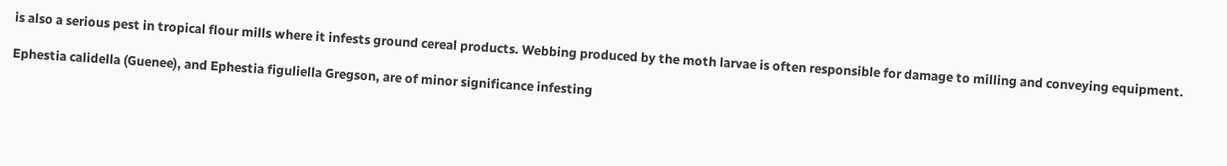is also a serious pest in tropical flour mills where it infests ground cereal products. Webbing produced by the moth larvae is often responsible for damage to milling and conveying equipment.

Ephestia calidella (Guenee), and Ephestia figuliella Gregson, are of minor significance infesting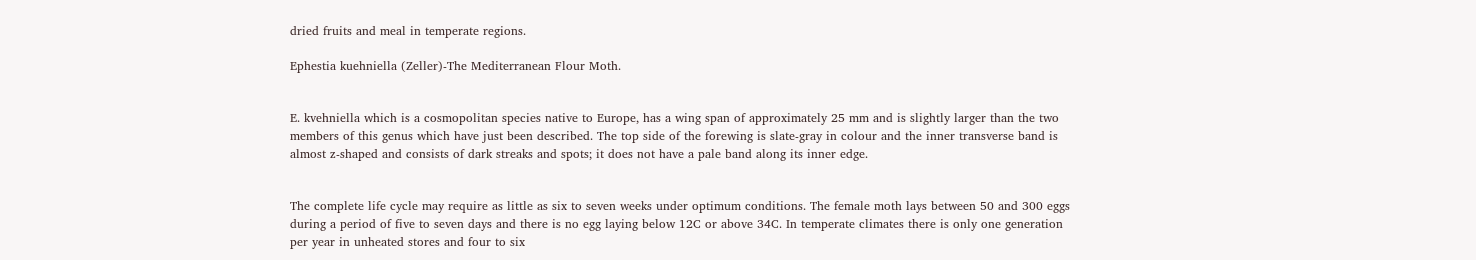dried fruits and meal in temperate regions.

Ephestia kuehniella (Zeller)-The Mediterranean Flour Moth.


E. kvehniella which is a cosmopolitan species native to Europe, has a wing span of approximately 25 mm and is slightly larger than the two members of this genus which have just been described. The top side of the forewing is slate-gray in colour and the inner transverse band is almost z-shaped and consists of dark streaks and spots; it does not have a pale band along its inner edge.


The complete life cycle may require as little as six to seven weeks under optimum conditions. The female moth lays between 50 and 300 eggs during a period of five to seven days and there is no egg laying below 12C or above 34C. In temperate climates there is only one generation per year in unheated stores and four to six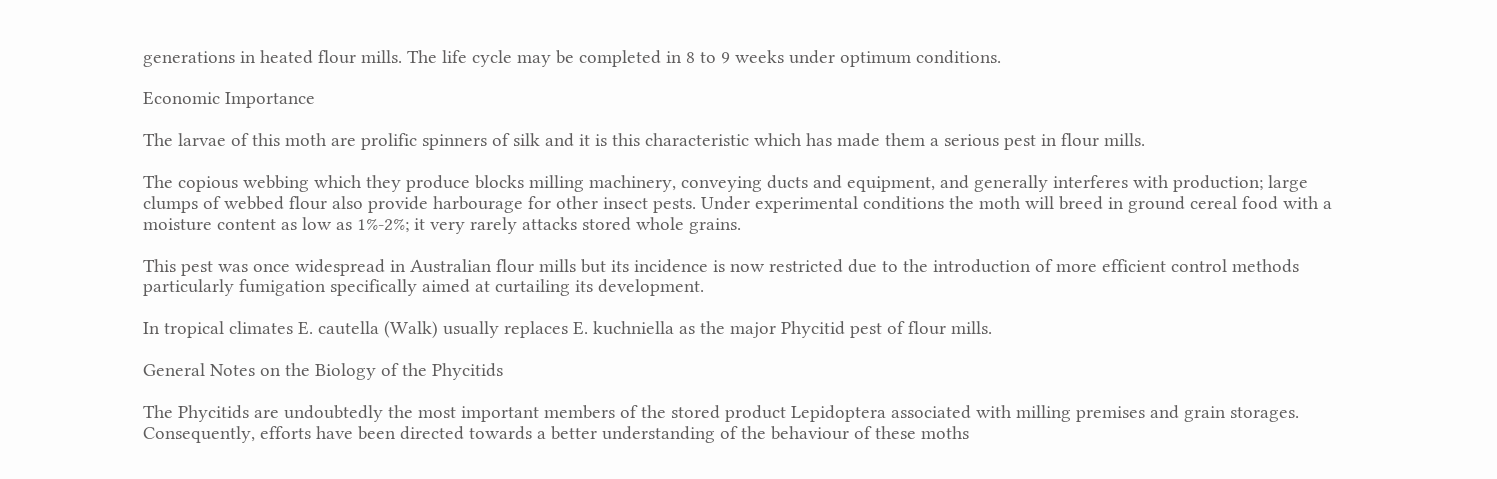generations in heated flour mills. The life cycle may be completed in 8 to 9 weeks under optimum conditions.

Economic Importance

The larvae of this moth are prolific spinners of silk and it is this characteristic which has made them a serious pest in flour mills.

The copious webbing which they produce blocks milling machinery, conveying ducts and equipment, and generally interferes with production; large clumps of webbed flour also provide harbourage for other insect pests. Under experimental conditions the moth will breed in ground cereal food with a moisture content as low as 1%-2%; it very rarely attacks stored whole grains.

This pest was once widespread in Australian flour mills but its incidence is now restricted due to the introduction of more efficient control methods particularly fumigation specifically aimed at curtailing its development.

In tropical climates E. cautella (Walk) usually replaces E. kuchniella as the major Phycitid pest of flour mills.

General Notes on the Biology of the Phycitids

The Phycitids are undoubtedly the most important members of the stored product Lepidoptera associated with milling premises and grain storages. Consequently, efforts have been directed towards a better understanding of the behaviour of these moths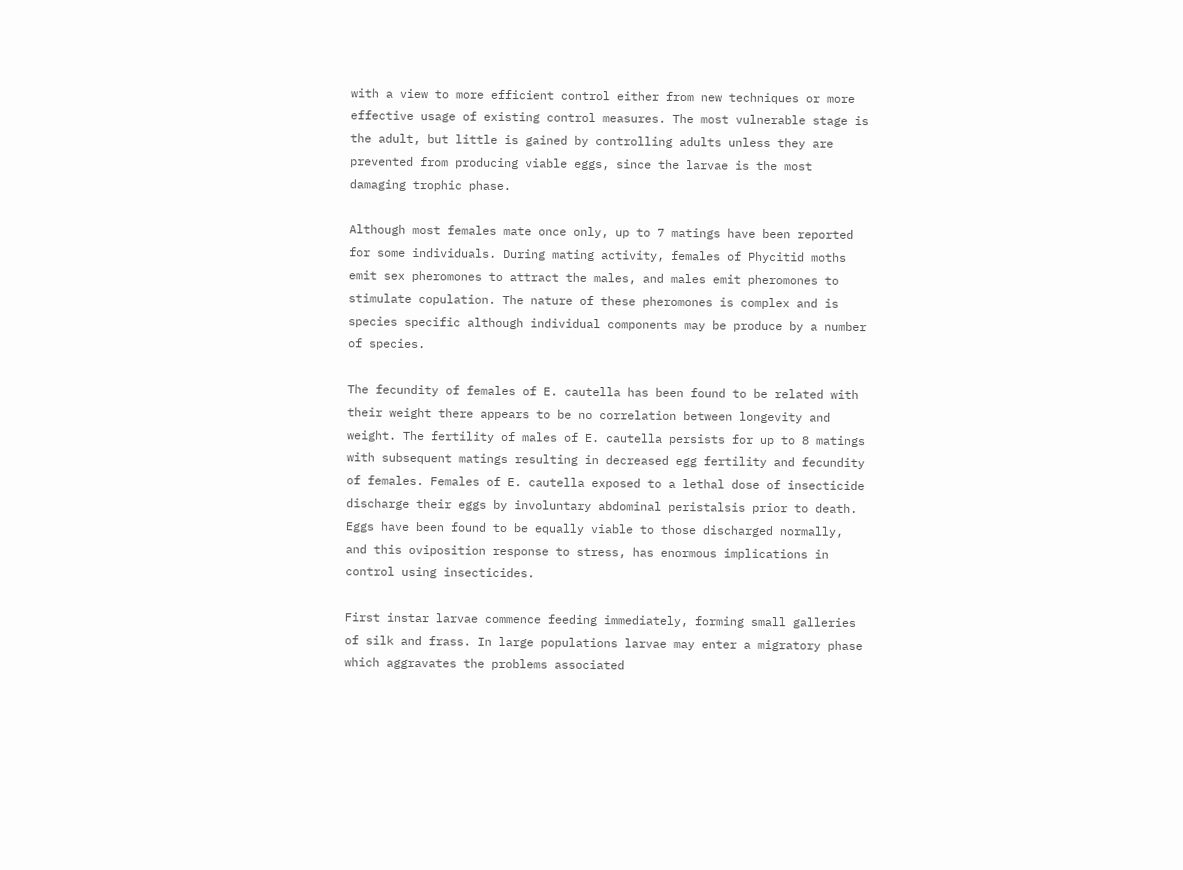with a view to more efficient control either from new techniques or more effective usage of existing control measures. The most vulnerable stage is the adult, but little is gained by controlling adults unless they are prevented from producing viable eggs, since the larvae is the most damaging trophic phase.

Although most females mate once only, up to 7 matings have been reported for some individuals. During mating activity, females of Phycitid moths emit sex pheromones to attract the males, and males emit pheromones to stimulate copulation. The nature of these pheromones is complex and is species specific although individual components may be produce by a number of species.

The fecundity of females of E. cautella has been found to be related with their weight there appears to be no correlation between longevity and weight. The fertility of males of E. cautella persists for up to 8 matings with subsequent matings resulting in decreased egg fertility and fecundity of females. Females of E. cautella exposed to a lethal dose of insecticide discharge their eggs by involuntary abdominal peristalsis prior to death. Eggs have been found to be equally viable to those discharged normally, and this oviposition response to stress, has enormous implications in control using insecticides.

First instar larvae commence feeding immediately, forming small galleries of silk and frass. In large populations larvae may enter a migratory phase which aggravates the problems associated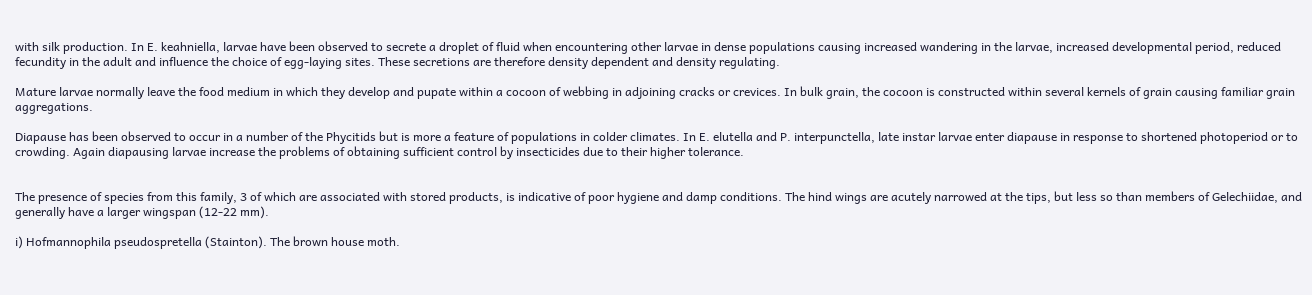with silk production. In E. keahniella, larvae have been observed to secrete a droplet of fluid when encountering other larvae in dense populations causing increased wandering in the larvae, increased developmental period, reduced fecundity in the adult and influence the choice of egg-laying sites. These secretions are therefore density dependent and density regulating.

Mature larvae normally leave the food medium in which they develop and pupate within a cocoon of webbing in adjoining cracks or crevices. In bulk grain, the cocoon is constructed within several kernels of grain causing familiar grain aggregations.

Diapause has been observed to occur in a number of the Phycitids but is more a feature of populations in colder climates. In E. elutella and P. interpunctella, late instar larvae enter diapause in response to shortened photoperiod or to crowding. Again diapausing larvae increase the problems of obtaining sufficient control by insecticides due to their higher tolerance.


The presence of species from this family, 3 of which are associated with stored products, is indicative of poor hygiene and damp conditions. The hind wings are acutely narrowed at the tips, but less so than members of Gelechiidae, and generally have a larger wingspan (12-22 mm).

i) Hofmannophila pseudospretella (Stainton). The brown house moth.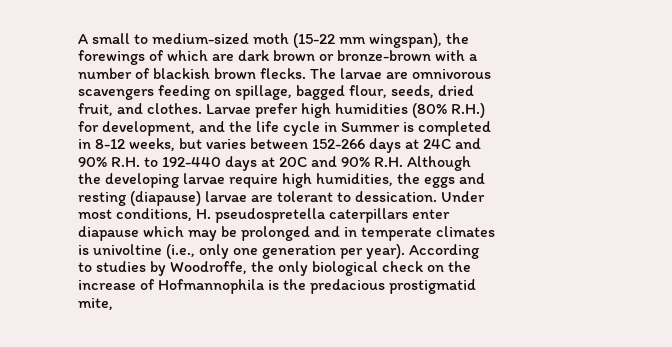A small to medium-sized moth (15-22 mm wingspan), the forewings of which are dark brown or bronze-brown with a number of blackish brown flecks. The larvae are omnivorous scavengers feeding on spillage, bagged flour, seeds, dried fruit, and clothes. Larvae prefer high humidities (80% R.H.) for development, and the life cycle in Summer is completed in 8-12 weeks, but varies between 152-266 days at 24C and 90% R.H. to 192-440 days at 20C and 90% R.H. Although the developing larvae require high humidities, the eggs and resting (diapause) larvae are tolerant to dessication. Under most conditions, H. pseudospretella caterpillars enter diapause which may be prolonged and in temperate climates is univoltine (i.e., only one generation per year). According to studies by Woodroffe, the only biological check on the increase of Hofmannophila is the predacious prostigmatid mite,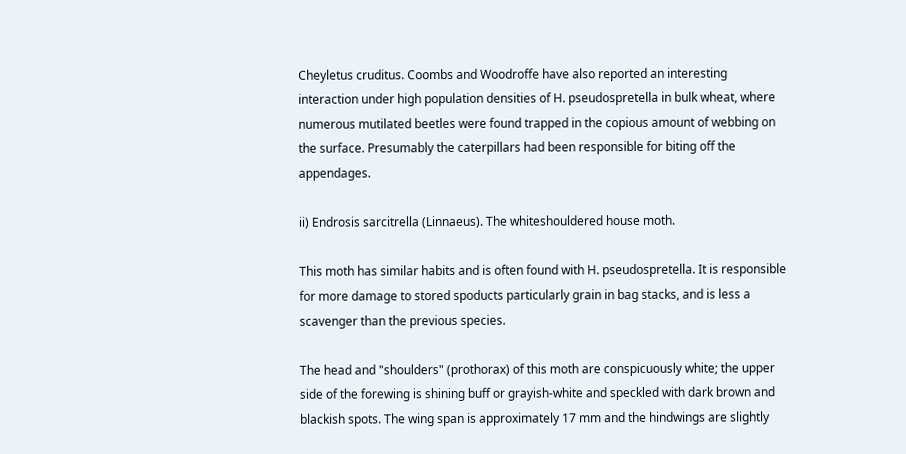Cheyletus cruditus. Coombs and Woodroffe have also reported an interesting interaction under high population densities of H. pseudospretella in bulk wheat, where numerous mutilated beetles were found trapped in the copious amount of webbing on the surface. Presumably the caterpillars had been responsible for biting off the appendages.

ii) Endrosis sarcitrella (Linnaeus). The whiteshouldered house moth.

This moth has similar habits and is often found with H. pseudospretella. It is responsible for more damage to stored spoducts particularly grain in bag stacks, and is less a scavenger than the previous species.

The head and "shoulders" (prothorax) of this moth are conspicuously white; the upper side of the forewing is shining buff or grayish-white and speckled with dark brown and blackish spots. The wing span is approximately 17 mm and the hindwings are slightly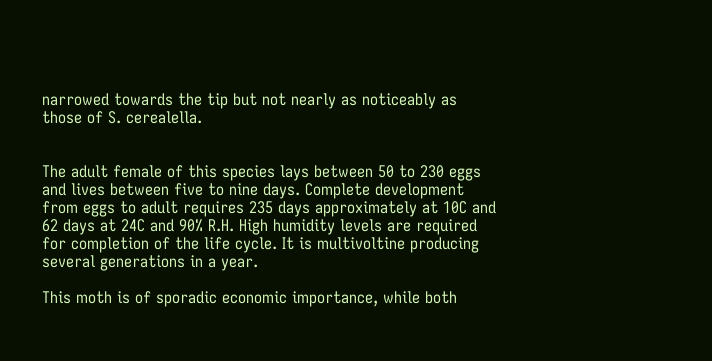narrowed towards the tip but not nearly as noticeably as those of S. cerealella.


The adult female of this species lays between 50 to 230 eggs and lives between five to nine days. Complete development from eggs to adult requires 235 days approximately at 10C and 62 days at 24C and 90% R.H. High humidity levels are required for completion of the life cycle. It is multivoltine producing several generations in a year.

This moth is of sporadic economic importance, while both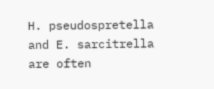H. pseudospretella and E. sarcitrella are often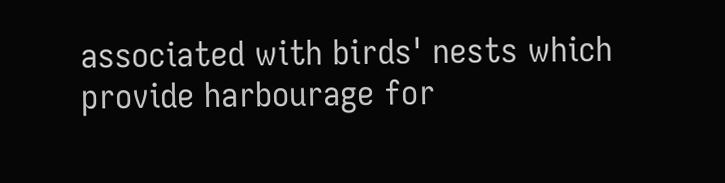associated with birds' nests which provide harbourage for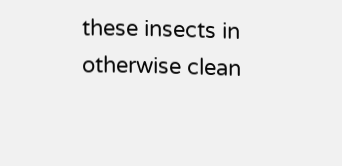these insects in otherwise clean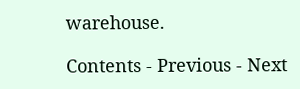warehouse.

Contents - Previous - Next